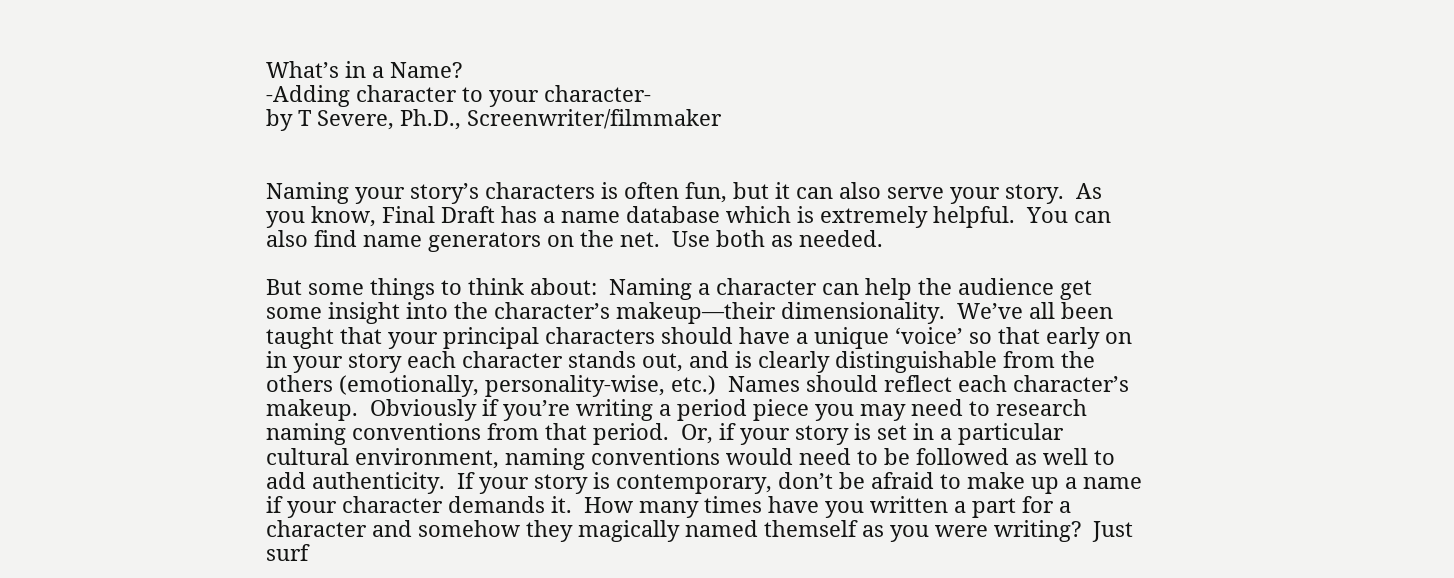What’s in a Name?
-Adding character to your character-
by T Severe, Ph.D., Screenwriter/filmmaker


Naming your story’s characters is often fun, but it can also serve your story.  As you know, Final Draft has a name database which is extremely helpful.  You can also find name generators on the net.  Use both as needed.

But some things to think about:  Naming a character can help the audience get some insight into the character’s makeup—their dimensionality.  We’ve all been taught that your principal characters should have a unique ‘voice’ so that early on in your story each character stands out, and is clearly distinguishable from the others (emotionally, personality-wise, etc.)  Names should reflect each character’s makeup.  Obviously if you’re writing a period piece you may need to research naming conventions from that period.  Or, if your story is set in a particular cultural environment, naming conventions would need to be followed as well to add authenticity.  If your story is contemporary, don’t be afraid to make up a name if your character demands it.  How many times have you written a part for a character and somehow they magically named themself as you were writing?  Just surf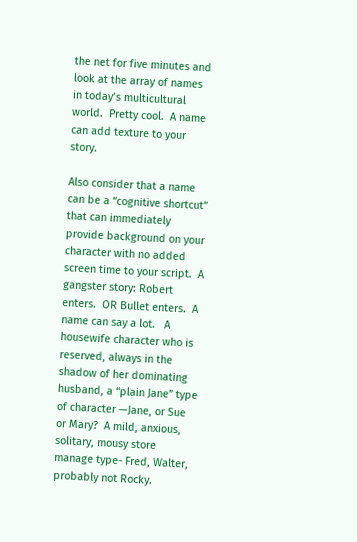the net for five minutes and look at the array of names in today’s multicultural world.  Pretty cool.  A name can add texture to your story.

Also consider that a name can be a “cognitive shortcut” that can immediately provide background on your character with no added screen time to your script.  A gangster story: Robert enters.  OR Bullet enters.  A name can say a lot.   A housewife character who is reserved, always in the shadow of her dominating husband, a “plain Jane” type of character —Jane, or Sue or Mary?  A mild, anxious, solitary, mousy store manage type- Fred, Walter, probably not Rocky.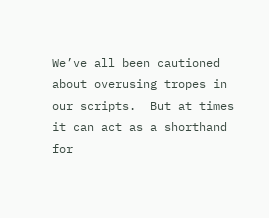We’ve all been cautioned about overusing tropes in our scripts.  But at times it can act as a shorthand for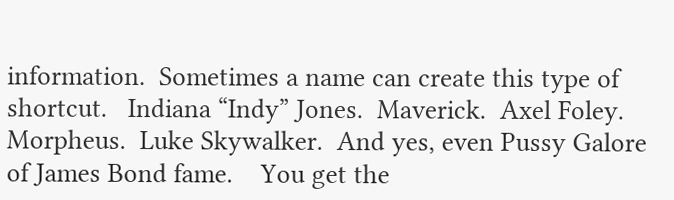information.  Sometimes a name can create this type of shortcut.   Indiana “Indy” Jones.  Maverick.  Axel Foley.  Morpheus.  Luke Skywalker.  And yes, even Pussy Galore of James Bond fame.    You get the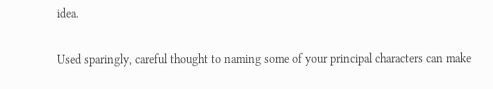idea.

Used sparingly, careful thought to naming some of your principal characters can make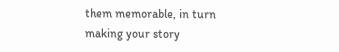them memorable, in turn making your story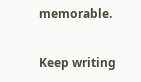memorable.

Keep writing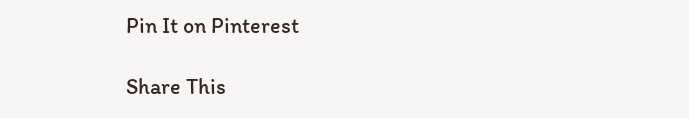Pin It on Pinterest

Share This